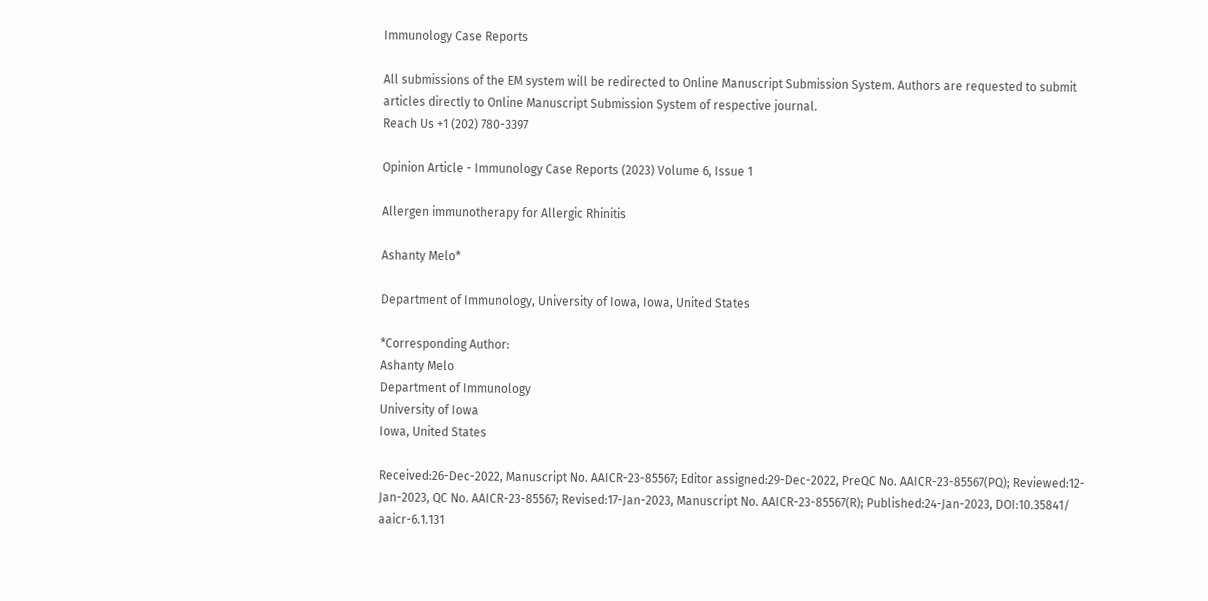Immunology Case Reports

All submissions of the EM system will be redirected to Online Manuscript Submission System. Authors are requested to submit articles directly to Online Manuscript Submission System of respective journal.
Reach Us +1 (202) 780-3397

Opinion Article - Immunology Case Reports (2023) Volume 6, Issue 1

Allergen immunotherapy for Allergic Rhinitis

Ashanty Melo*

Department of Immunology, University of Iowa, Iowa, United States

*Corresponding Author:
Ashanty Melo
Department of Immunology
University of Iowa
Iowa, United States

Received:26-Dec-2022, Manuscript No. AAICR-23-85567; Editor assigned:29-Dec-2022, PreQC No. AAICR-23-85567(PQ); Reviewed:12-Jan-2023, QC No. AAICR-23-85567; Revised:17-Jan-2023, Manuscript No. AAICR-23-85567(R); Published:24-Jan-2023, DOI:10.35841/ aaicr-6.1.131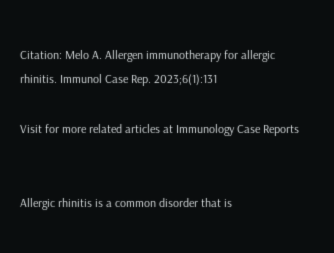Citation: Melo A. Allergen immunotherapy for allergic rhinitis. Immunol Case Rep. 2023;6(1):131

Visit for more related articles at Immunology Case Reports


Allergic rhinitis is a common disorder that is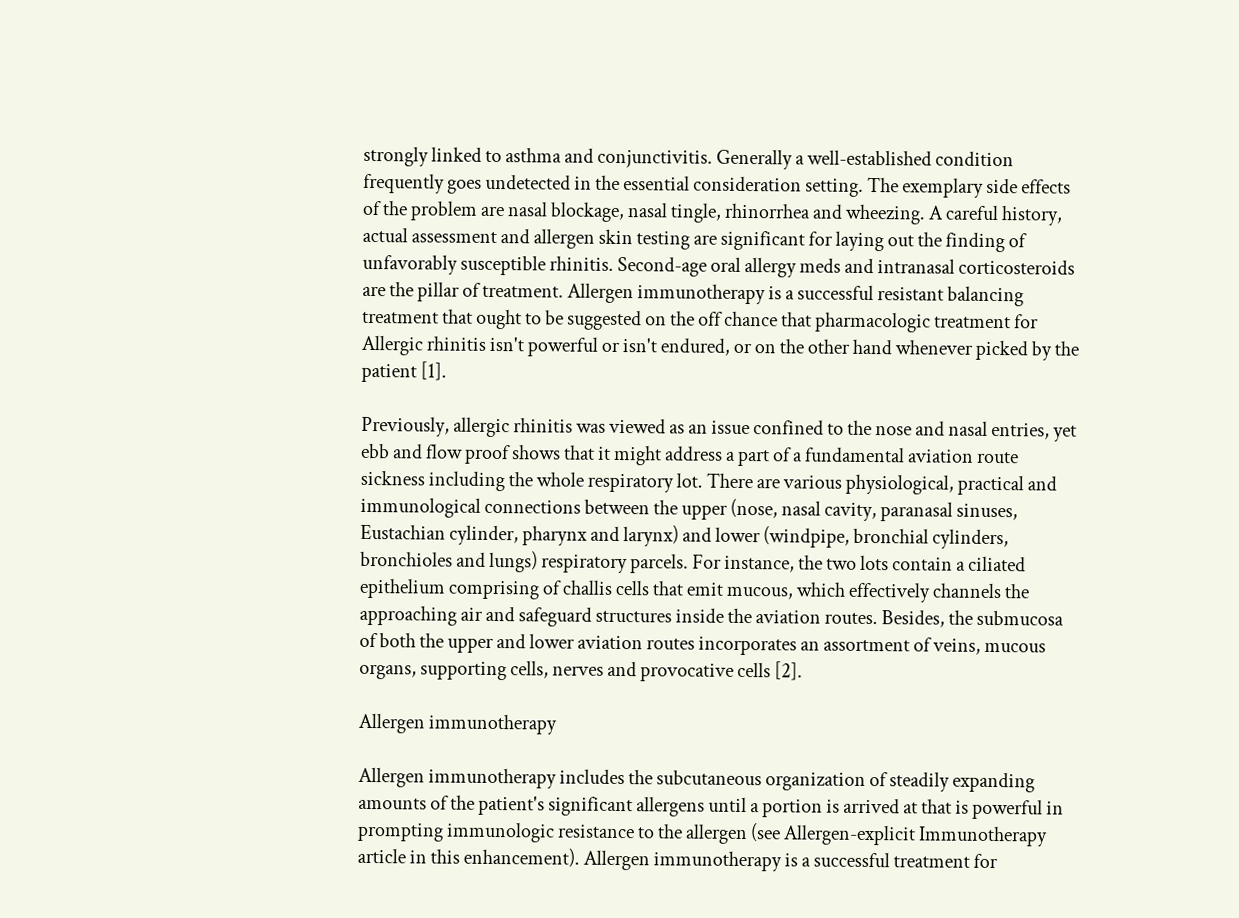strongly linked to asthma and conjunctivitis. Generally a well-established condition frequently goes undetected in the essential consideration setting. The exemplary side effects of the problem are nasal blockage, nasal tingle, rhinorrhea and wheezing. A careful history, actual assessment and allergen skin testing are significant for laying out the finding of unfavorably susceptible rhinitis. Second-age oral allergy meds and intranasal corticosteroids are the pillar of treatment. Allergen immunotherapy is a successful resistant balancing treatment that ought to be suggested on the off chance that pharmacologic treatment for Allergic rhinitis isn't powerful or isn't endured, or on the other hand whenever picked by the patient [1].

Previously, allergic rhinitis was viewed as an issue confined to the nose and nasal entries, yet ebb and flow proof shows that it might address a part of a fundamental aviation route sickness including the whole respiratory lot. There are various physiological, practical and immunological connections between the upper (nose, nasal cavity, paranasal sinuses, Eustachian cylinder, pharynx and larynx) and lower (windpipe, bronchial cylinders, bronchioles and lungs) respiratory parcels. For instance, the two lots contain a ciliated epithelium comprising of challis cells that emit mucous, which effectively channels the approaching air and safeguard structures inside the aviation routes. Besides, the submucosa of both the upper and lower aviation routes incorporates an assortment of veins, mucous organs, supporting cells, nerves and provocative cells [2].

Allergen immunotherapy

Allergen immunotherapy includes the subcutaneous organization of steadily expanding amounts of the patient's significant allergens until a portion is arrived at that is powerful in prompting immunologic resistance to the allergen (see Allergen-explicit Immunotherapy article in this enhancement). Allergen immunotherapy is a successful treatment for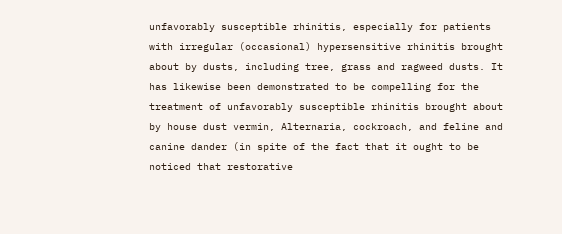unfavorably susceptible rhinitis, especially for patients with irregular (occasional) hypersensitive rhinitis brought about by dusts, including tree, grass and ragweed dusts. It has likewise been demonstrated to be compelling for the treatment of unfavorably susceptible rhinitis brought about by house dust vermin, Alternaria, cockroach, and feline and canine dander (in spite of the fact that it ought to be noticed that restorative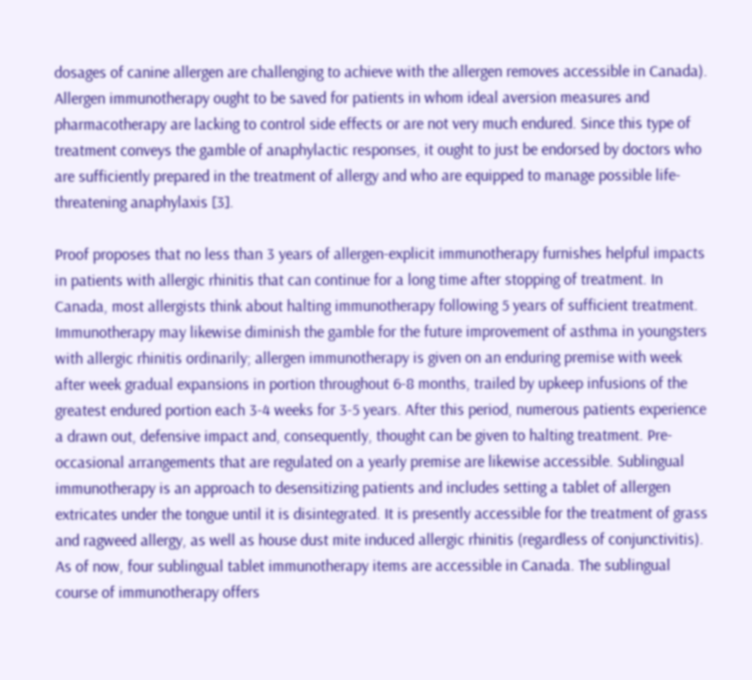dosages of canine allergen are challenging to achieve with the allergen removes accessible in Canada). Allergen immunotherapy ought to be saved for patients in whom ideal aversion measures and pharmacotherapy are lacking to control side effects or are not very much endured. Since this type of treatment conveys the gamble of anaphylactic responses, it ought to just be endorsed by doctors who are sufficiently prepared in the treatment of allergy and who are equipped to manage possible life-threatening anaphylaxis [3].

Proof proposes that no less than 3 years of allergen-explicit immunotherapy furnishes helpful impacts in patients with allergic rhinitis that can continue for a long time after stopping of treatment. In Canada, most allergists think about halting immunotherapy following 5 years of sufficient treatment. Immunotherapy may likewise diminish the gamble for the future improvement of asthma in youngsters with allergic rhinitis ordinarily; allergen immunotherapy is given on an enduring premise with week after week gradual expansions in portion throughout 6-8 months, trailed by upkeep infusions of the greatest endured portion each 3-4 weeks for 3-5 years. After this period, numerous patients experience a drawn out, defensive impact and, consequently, thought can be given to halting treatment. Pre-occasional arrangements that are regulated on a yearly premise are likewise accessible. Sublingual immunotherapy is an approach to desensitizing patients and includes setting a tablet of allergen extricates under the tongue until it is disintegrated. It is presently accessible for the treatment of grass and ragweed allergy, as well as house dust mite induced allergic rhinitis (regardless of conjunctivitis). As of now, four sublingual tablet immunotherapy items are accessible in Canada. The sublingual course of immunotherapy offers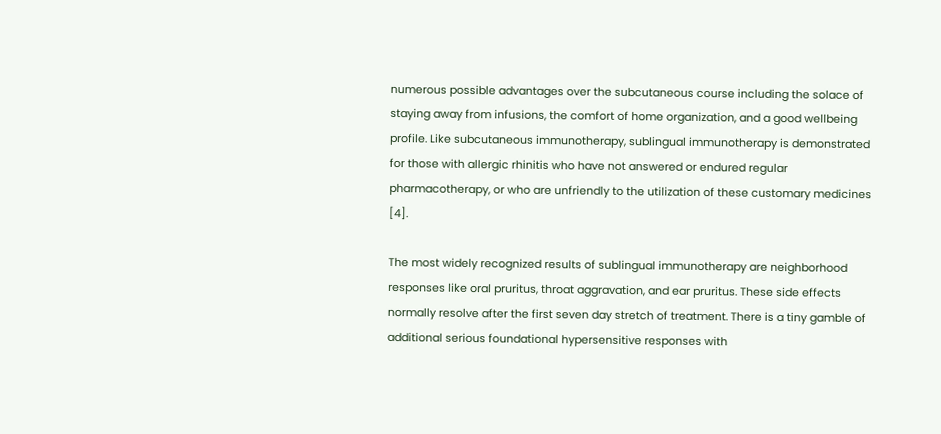numerous possible advantages over the subcutaneous course including the solace of staying away from infusions, the comfort of home organization, and a good wellbeing profile. Like subcutaneous immunotherapy, sublingual immunotherapy is demonstrated for those with allergic rhinitis who have not answered or endured regular pharmacotherapy, or who are unfriendly to the utilization of these customary medicines [4].

The most widely recognized results of sublingual immunotherapy are neighborhood responses like oral pruritus, throat aggravation, and ear pruritus. These side effects normally resolve after the first seven day stretch of treatment. There is a tiny gamble of additional serious foundational hypersensitive responses with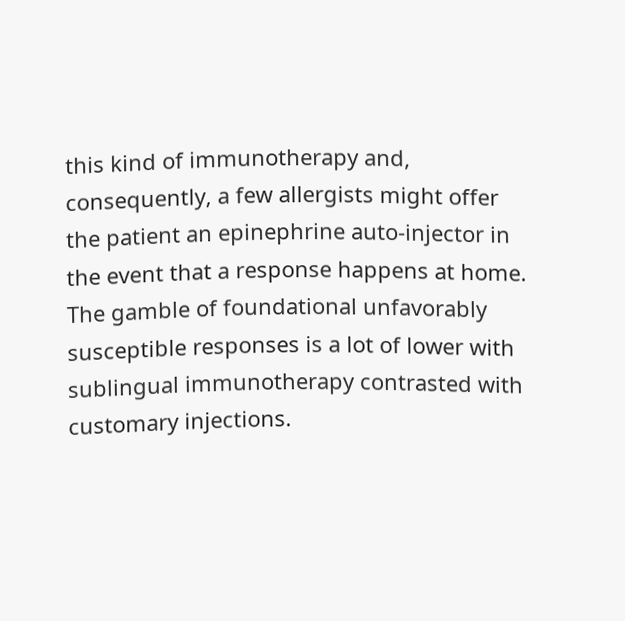this kind of immunotherapy and, consequently, a few allergists might offer the patient an epinephrine auto-injector in the event that a response happens at home. The gamble of foundational unfavorably susceptible responses is a lot of lower with sublingual immunotherapy contrasted with customary injections.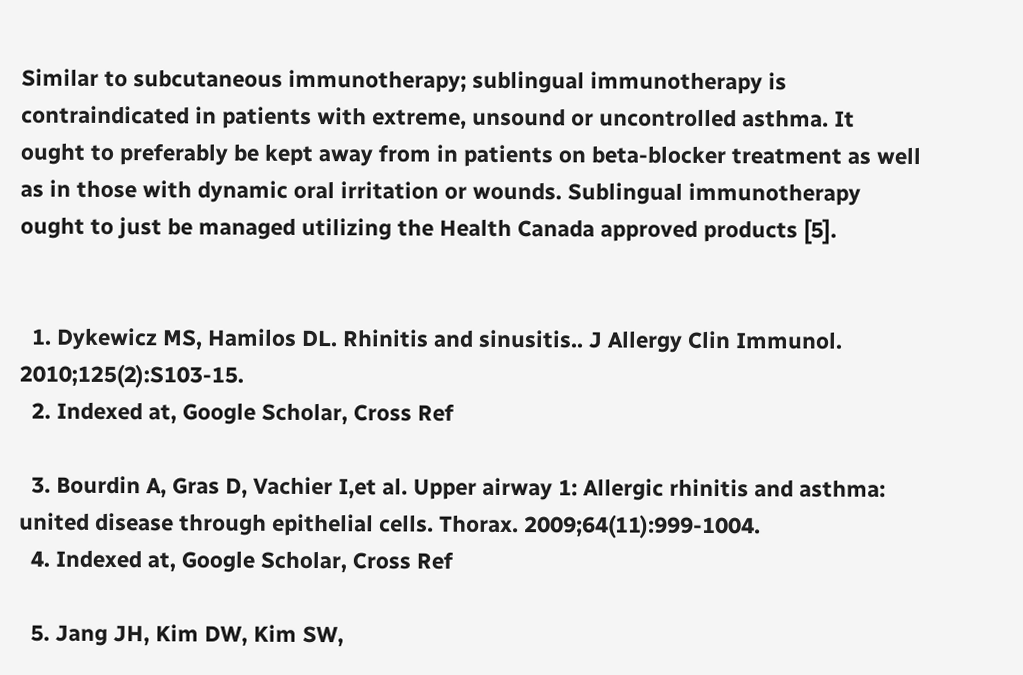Similar to subcutaneous immunotherapy; sublingual immunotherapy is contraindicated in patients with extreme, unsound or uncontrolled asthma. It ought to preferably be kept away from in patients on beta-blocker treatment as well as in those with dynamic oral irritation or wounds. Sublingual immunotherapy ought to just be managed utilizing the Health Canada approved products [5].


  1. Dykewicz MS, Hamilos DL. Rhinitis and sinusitis.. J Allergy Clin Immunol. 2010;125(2):S103-15.
  2. Indexed at, Google Scholar, Cross Ref

  3. Bourdin A, Gras D, Vachier I,et al. Upper airway 1: Allergic rhinitis and asthma: united disease through epithelial cells. Thorax. 2009;64(11):999-1004.
  4. Indexed at, Google Scholar, Cross Ref

  5. Jang JH, Kim DW, Kim SW,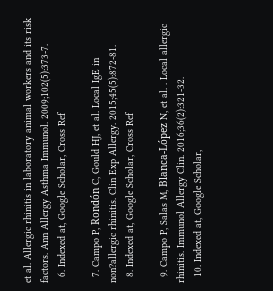et al. Allergic rhinitis in laboratory animal workers and its risk factors. Ann Allergy Asthma Immunol. 2009;102(5):373-7.
  6. Indexed at, Google Scholar, Cross Ref

  7. Campo P, Rondón C, Gould HJ, et al. Local IgE in non?allergic rhinitis. Clin Exp Allergy. 2015;45(5):872-81.
  8. Indexed at, Google Scholar, Cross Ref

  9. Campo P, Salas M, Blanca-López N, et al. . Local allergic rhinitis. Immunol Allergy Clin. 2016;36(2):321-32.
  10. Indexed at, Google Scholar,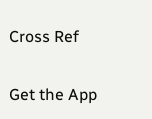Cross Ref

Get the App